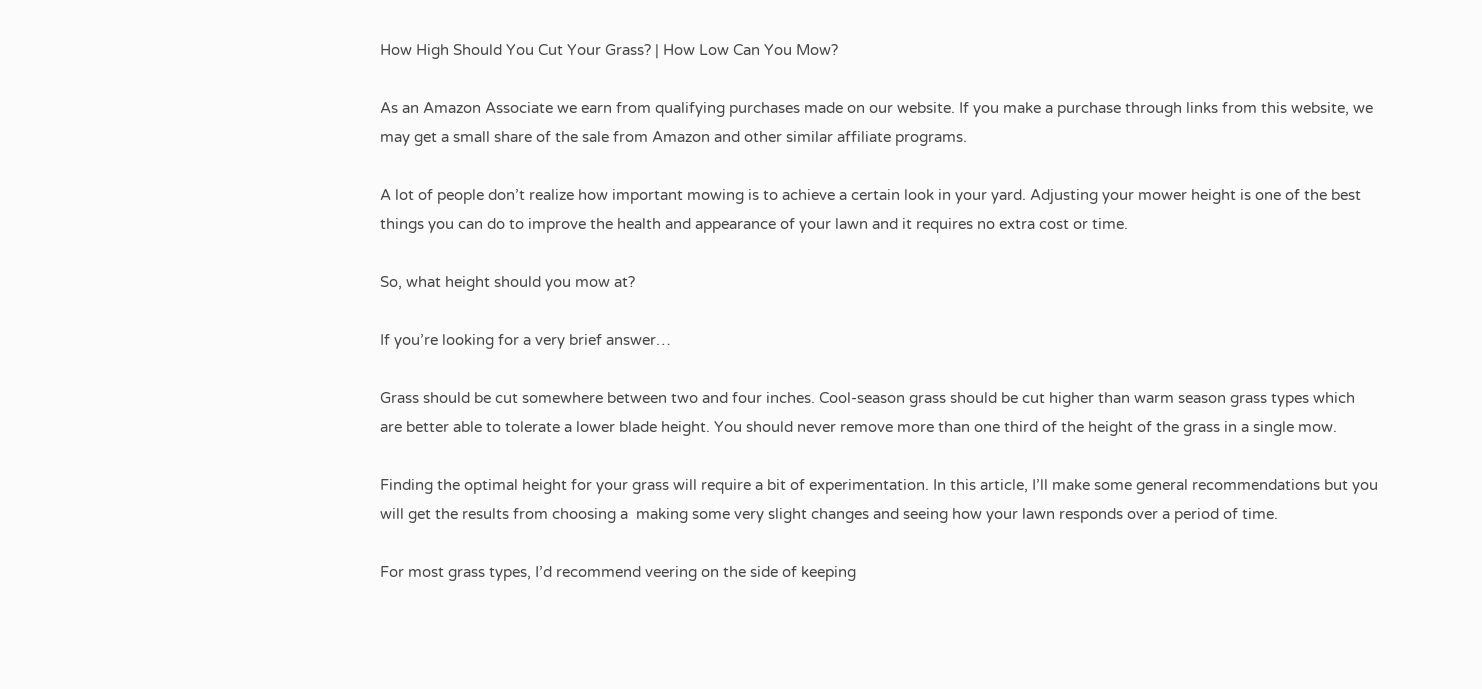How High Should You Cut Your Grass? | How Low Can You Mow?

As an Amazon Associate we earn from qualifying purchases made on our website. If you make a purchase through links from this website, we may get a small share of the sale from Amazon and other similar affiliate programs.

A lot of people don’t realize how important mowing is to achieve a certain look in your yard. Adjusting your mower height is one of the best things you can do to improve the health and appearance of your lawn and it requires no extra cost or time.

So, what height should you mow at?

If you’re looking for a very brief answer…

Grass should be cut somewhere between two and four inches. Cool-season grass should be cut higher than warm season grass types which are better able to tolerate a lower blade height. You should never remove more than one third of the height of the grass in a single mow.

Finding the optimal height for your grass will require a bit of experimentation. In this article, I’ll make some general recommendations but you will get the results from choosing a  making some very slight changes and seeing how your lawn responds over a period of time.

For most grass types, I’d recommend veering on the side of keeping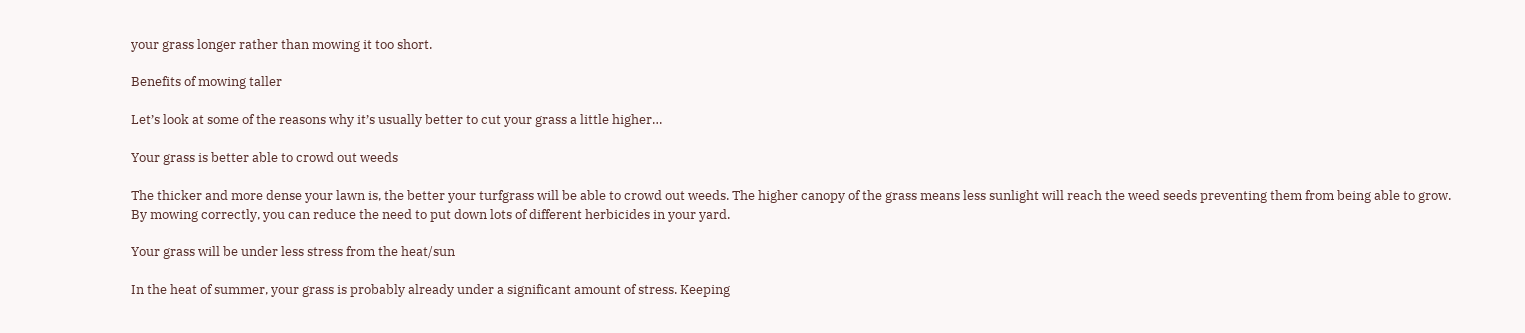your grass longer rather than mowing it too short.

Benefits of mowing taller

Let’s look at some of the reasons why it’s usually better to cut your grass a little higher…

Your grass is better able to crowd out weeds

The thicker and more dense your lawn is, the better your turfgrass will be able to crowd out weeds. The higher canopy of the grass means less sunlight will reach the weed seeds preventing them from being able to grow. By mowing correctly, you can reduce the need to put down lots of different herbicides in your yard.

Your grass will be under less stress from the heat/sun

In the heat of summer, your grass is probably already under a significant amount of stress. Keeping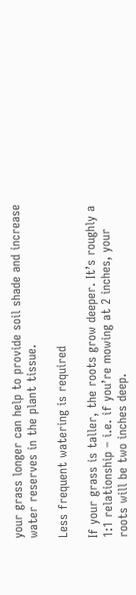your grass longer can help to provide soil shade and increase water reserves in the plant tissue.

Less frequent watering is required

If your grass is taller, the roots grow deeper. It’s roughly a 1:1 relationship – i.e. if you’re mowing at 2 inches, your roots will be two inches deep.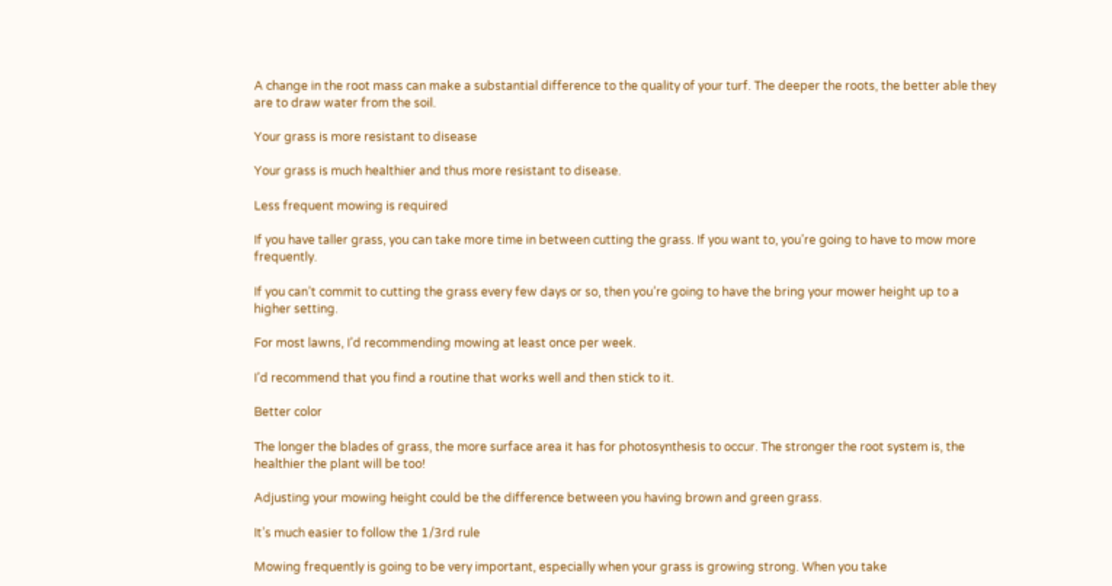A change in the root mass can make a substantial difference to the quality of your turf. The deeper the roots, the better able they are to draw water from the soil.

Your grass is more resistant to disease

Your grass is much healthier and thus more resistant to disease.

Less frequent mowing is required

If you have taller grass, you can take more time in between cutting the grass. If you want to, you’re going to have to mow more frequently.

If you can’t commit to cutting the grass every few days or so, then you’re going to have the bring your mower height up to a higher setting.

For most lawns, I’d recommending mowing at least once per week.

I’d recommend that you find a routine that works well and then stick to it.

Better color

The longer the blades of grass, the more surface area it has for photosynthesis to occur. The stronger the root system is, the healthier the plant will be too!

Adjusting your mowing height could be the difference between you having brown and green grass.

It’s much easier to follow the 1/3rd rule

Mowing frequently is going to be very important, especially when your grass is growing strong. When you take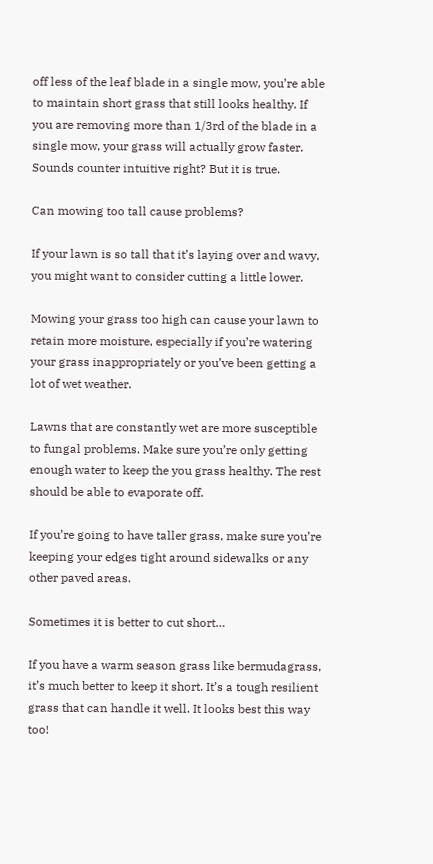off less of the leaf blade in a single mow, you’re able to maintain short grass that still looks healthy. If you are removing more than 1/3rd of the blade in a single mow, your grass will actually grow faster. Sounds counter intuitive right? But it is true.

Can mowing too tall cause problems?

If your lawn is so tall that it’s laying over and wavy, you might want to consider cutting a little lower.

Mowing your grass too high can cause your lawn to retain more moisture, especially if you’re watering your grass inappropriately or you’ve been getting a lot of wet weather.

Lawns that are constantly wet are more susceptible to fungal problems. Make sure you’re only getting enough water to keep the you grass healthy. The rest should be able to evaporate off.

If you’re going to have taller grass, make sure you’re keeping your edges tight around sidewalks or any other paved areas.

Sometimes it is better to cut short…

If you have a warm season grass like bermudagrass, it’s much better to keep it short. It’s a tough resilient grass that can handle it well. It looks best this way too!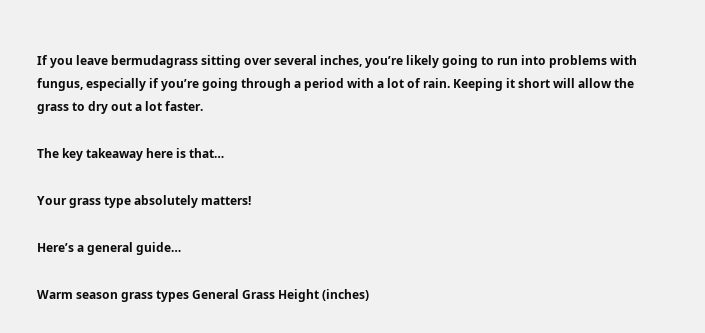If you leave bermudagrass sitting over several inches, you’re likely going to run into problems with fungus, especially if you’re going through a period with a lot of rain. Keeping it short will allow the grass to dry out a lot faster.

The key takeaway here is that…

Your grass type absolutely matters!

Here’s a general guide…

Warm season grass types General Grass Height (inches)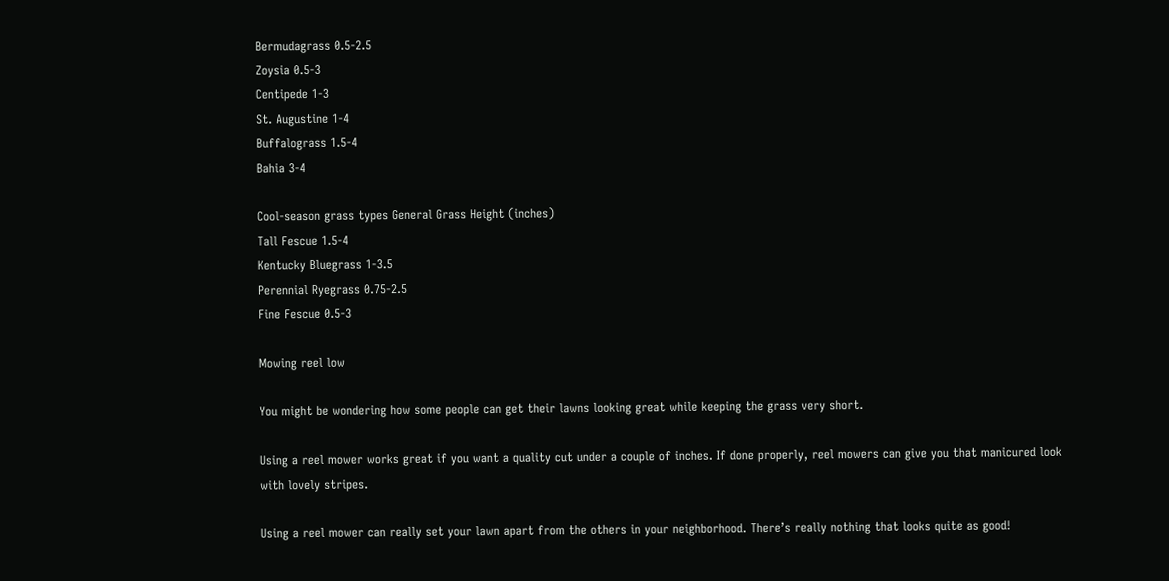Bermudagrass 0.5-2.5
Zoysia 0.5-3
Centipede 1-3
St. Augustine 1-4
Buffalograss 1.5-4
Bahia 3-4

Cool-season grass types General Grass Height (inches)
Tall Fescue 1.5-4
Kentucky Bluegrass 1-3.5
Perennial Ryegrass 0.75-2.5
Fine Fescue 0.5-3

Mowing reel low

You might be wondering how some people can get their lawns looking great while keeping the grass very short.

Using a reel mower works great if you want a quality cut under a couple of inches. If done properly, reel mowers can give you that manicured look with lovely stripes.

Using a reel mower can really set your lawn apart from the others in your neighborhood. There’s really nothing that looks quite as good!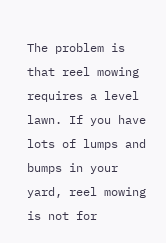The problem is that reel mowing requires a level lawn. If you have lots of lumps and bumps in your yard, reel mowing is not for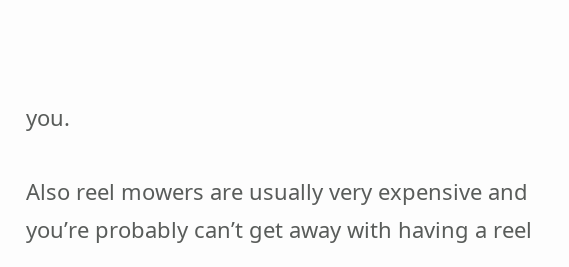you.

Also reel mowers are usually very expensive and you’re probably can’t get away with having a reel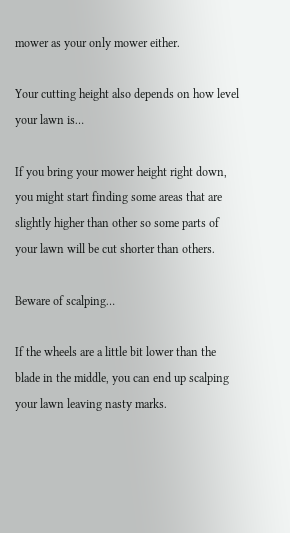mower as your only mower either.

Your cutting height also depends on how level your lawn is…

If you bring your mower height right down, you might start finding some areas that are slightly higher than other so some parts of your lawn will be cut shorter than others.

Beware of scalping…

If the wheels are a little bit lower than the blade in the middle, you can end up scalping your lawn leaving nasty marks.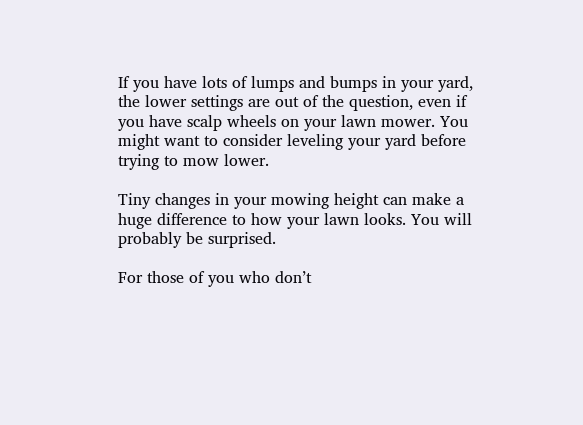If you have lots of lumps and bumps in your yard, the lower settings are out of the question, even if you have scalp wheels on your lawn mower. You might want to consider leveling your yard before trying to mow lower.

Tiny changes in your mowing height can make a huge difference to how your lawn looks. You will probably be surprised.

For those of you who don’t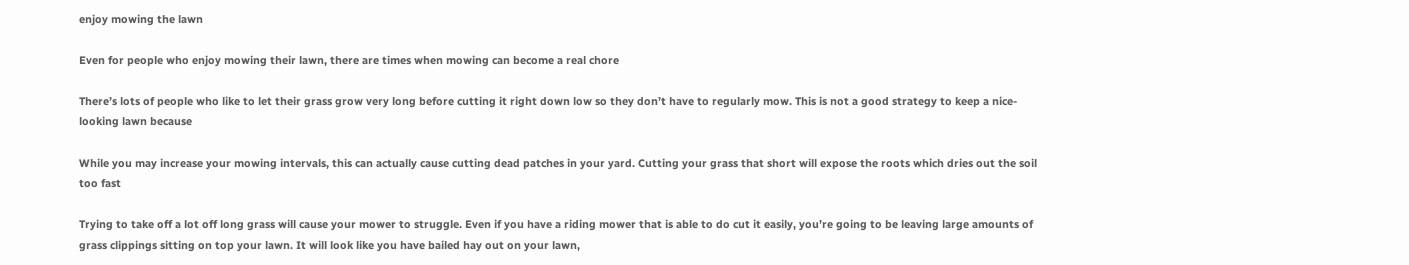enjoy mowing the lawn

Even for people who enjoy mowing their lawn, there are times when mowing can become a real chore

There’s lots of people who like to let their grass grow very long before cutting it right down low so they don’t have to regularly mow. This is not a good strategy to keep a nice-looking lawn because

While you may increase your mowing intervals, this can actually cause cutting dead patches in your yard. Cutting your grass that short will expose the roots which dries out the soil too fast

Trying to take off a lot off long grass will cause your mower to struggle. Even if you have a riding mower that is able to do cut it easily, you’re going to be leaving large amounts of grass clippings sitting on top your lawn. It will look like you have bailed hay out on your lawn,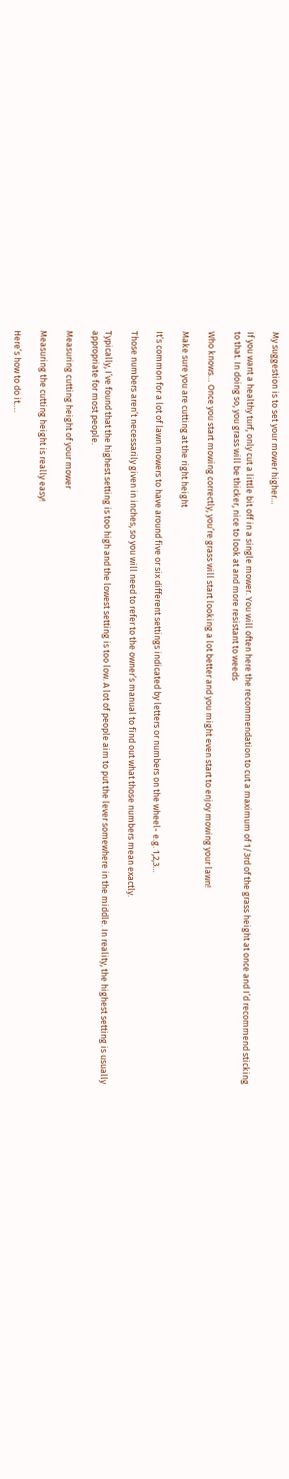My suggestion is to set your mower higher…

If you want a healthy turf, only cut a little bit off in a single mower. You will often here the recommendation to cut a maximum of 1/3rd of the grass height at once and I’d recommend sticking to that. In doing so, you grass will be thicker, nice to look at and more resistant to weeds

Who knows… Once you start mowing correctly, you’re grass will start looking a lot better and you might even start to enjoy mowing your lawn!

Make sure you are cutting at the right height

It’s common for a lot of lawn mowers to have around five or six different settings indicated by letters or numbers on the wheel- e.g. 1,2,3…

Those numbers aren’t necessarily given in inches, so you will need to refer to the owner’s manual to find out what those numbers mean exactly.

Typically, I’ve found that the highest setting is too high and the lowest setting is too low. A lot of people aim to put the lever somewhere in the middle. In reality, the highest setting is usually appropriate for most people.

Measuring cutting height of your mower

Measuring the cutting height is really easy!

Here’s how to do it….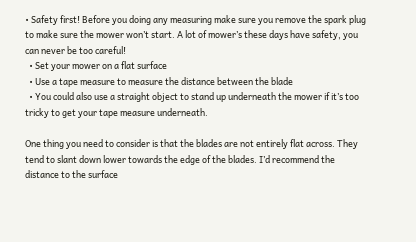• Safety first! Before you doing any measuring make sure you remove the spark plug to make sure the mower won’t start. A lot of mower’s these days have safety, you can never be too careful!
  • Set your mower on a flat surface
  • Use a tape measure to measure the distance between the blade
  • You could also use a straight object to stand up underneath the mower if it’s too tricky to get your tape measure underneath.

One thing you need to consider is that the blades are not entirely flat across. They tend to slant down lower towards the edge of the blades. I’d recommend the distance to the surface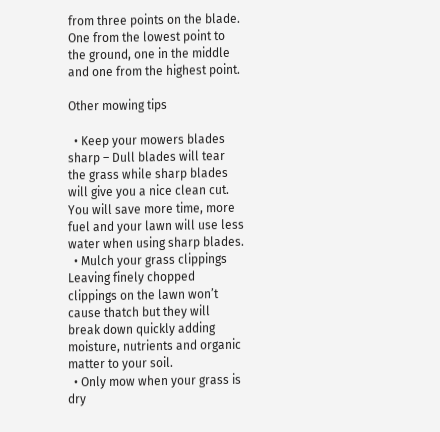from three points on the blade. One from the lowest point to the ground, one in the middle and one from the highest point.

Other mowing tips

  • Keep your mowers blades sharp – Dull blades will tear the grass while sharp blades will give you a nice clean cut. You will save more time, more fuel and your lawn will use less water when using sharp blades.
  • Mulch your grass clippings Leaving finely chopped clippings on the lawn won’t cause thatch but they will break down quickly adding moisture, nutrients and organic matter to your soil.
  • Only mow when your grass is dry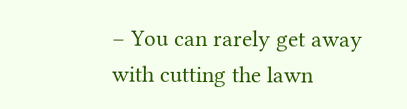– You can rarely get away with cutting the lawn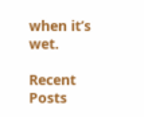when it’s wet.

Recent Posts